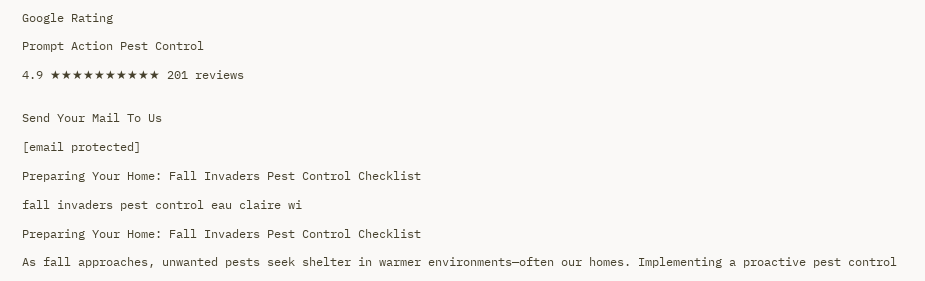Google Rating

Prompt Action Pest Control

4.9 ★★★★★★★★★★ 201 reviews


Send Your Mail To Us

[email protected]

Preparing Your Home: Fall Invaders Pest Control Checklist

fall invaders pest control eau claire wi

Preparing Your Home: Fall Invaders Pest Control Checklist

As fall approaches, unwanted pests seek shelter in warmer environments—often our homes. Implementing a proactive pest control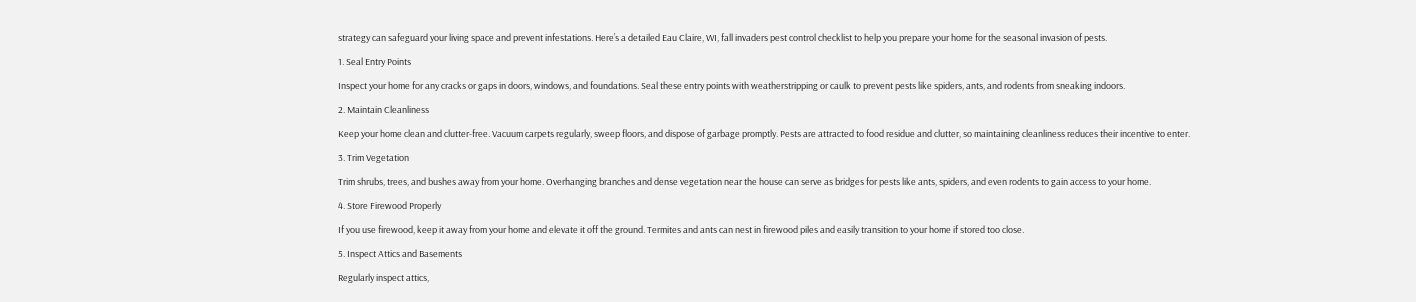strategy can safeguard your living space and prevent infestations. Here’s a detailed Eau Claire, WI, fall invaders pest control checklist to help you prepare your home for the seasonal invasion of pests.

1. Seal Entry Points

Inspect your home for any cracks or gaps in doors, windows, and foundations. Seal these entry points with weatherstripping or caulk to prevent pests like spiders, ants, and rodents from sneaking indoors.

2. Maintain Cleanliness

Keep your home clean and clutter-free. Vacuum carpets regularly, sweep floors, and dispose of garbage promptly. Pests are attracted to food residue and clutter, so maintaining cleanliness reduces their incentive to enter.

3. Trim Vegetation

Trim shrubs, trees, and bushes away from your home. Overhanging branches and dense vegetation near the house can serve as bridges for pests like ants, spiders, and even rodents to gain access to your home.

4. Store Firewood Properly

If you use firewood, keep it away from your home and elevate it off the ground. Termites and ants can nest in firewood piles and easily transition to your home if stored too close.

5. Inspect Attics and Basements

Regularly inspect attics,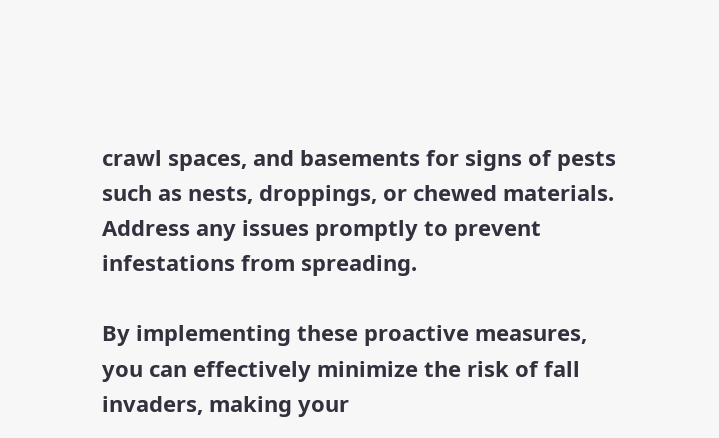crawl spaces, and basements for signs of pests such as nests, droppings, or chewed materials. Address any issues promptly to prevent infestations from spreading.

By implementing these proactive measures, you can effectively minimize the risk of fall invaders, making your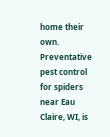home their own. Preventative pest control for spiders near Eau Claire, WI, is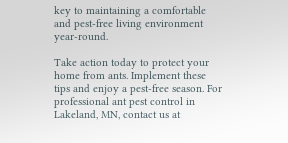key to maintaining a comfortable and pest-free living environment year-round.

Take action today to protect your home from ants. Implement these tips and enjoy a pest-free season. For professional ant pest control in Lakeland, MN, contact us at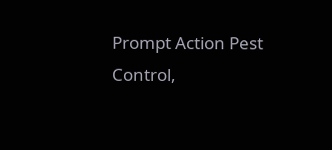Prompt Action Pest Control,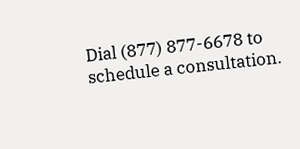Dial (877) 877-6678 to schedule a consultation.